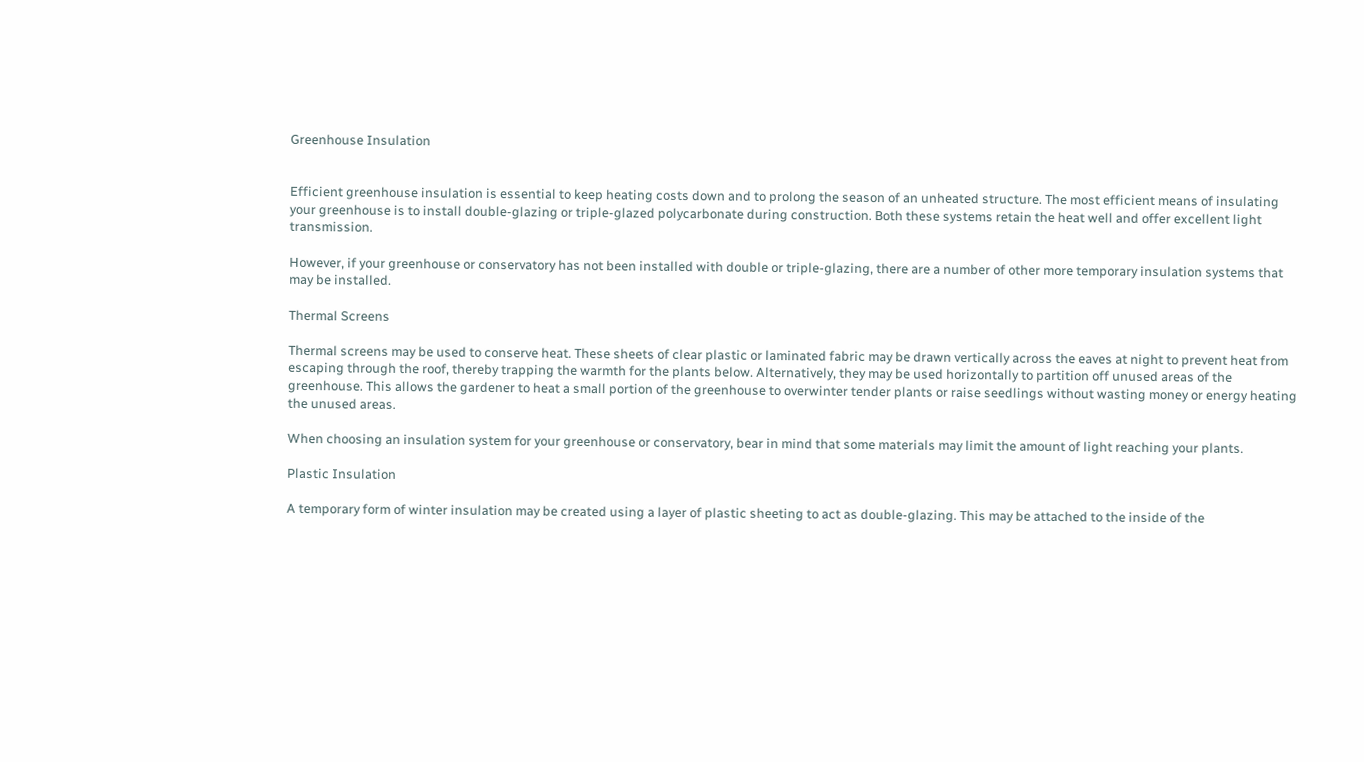Greenhouse Insulation


Efficient greenhouse insulation is essential to keep heating costs down and to prolong the season of an unheated structure. The most efficient means of insulating your greenhouse is to install double-glazing or triple-glazed polycarbonate during construction. Both these systems retain the heat well and offer excellent light transmission.

However, if your greenhouse or conservatory has not been installed with double or triple-glazing, there are a number of other more temporary insulation systems that may be installed.

Thermal Screens

Thermal screens may be used to conserve heat. These sheets of clear plastic or laminated fabric may be drawn vertically across the eaves at night to prevent heat from escaping through the roof, thereby trapping the warmth for the plants below. Alternatively, they may be used horizontally to partition off unused areas of the greenhouse. This allows the gardener to heat a small portion of the greenhouse to overwinter tender plants or raise seedlings without wasting money or energy heating the unused areas.

When choosing an insulation system for your greenhouse or conservatory, bear in mind that some materials may limit the amount of light reaching your plants.

Plastic Insulation

A temporary form of winter insulation may be created using a layer of plastic sheeting to act as double-glazing. This may be attached to the inside of the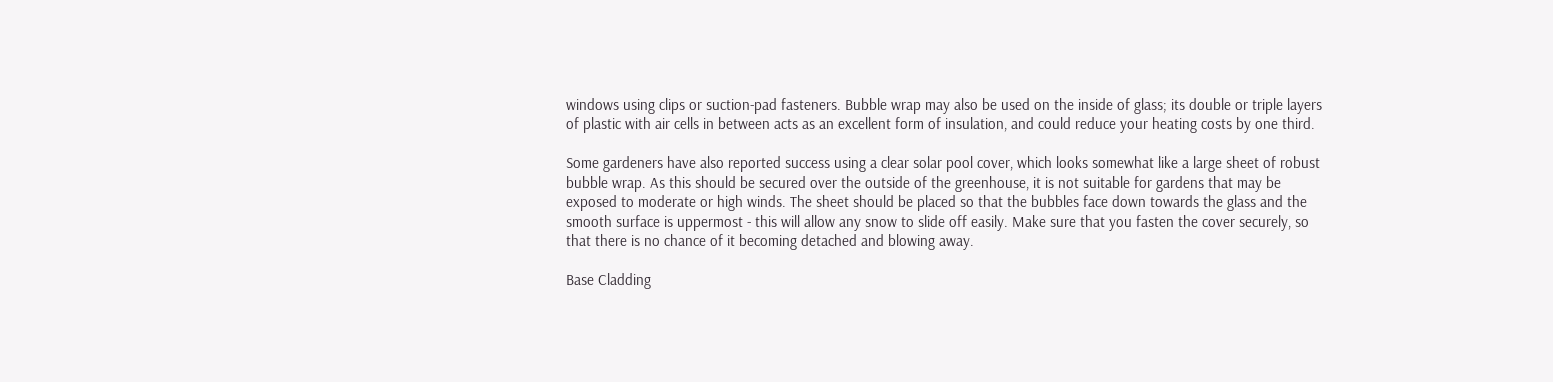windows using clips or suction-pad fasteners. Bubble wrap may also be used on the inside of glass; its double or triple layers of plastic with air cells in between acts as an excellent form of insulation, and could reduce your heating costs by one third.

Some gardeners have also reported success using a clear solar pool cover, which looks somewhat like a large sheet of robust bubble wrap. As this should be secured over the outside of the greenhouse, it is not suitable for gardens that may be exposed to moderate or high winds. The sheet should be placed so that the bubbles face down towards the glass and the smooth surface is uppermost - this will allow any snow to slide off easily. Make sure that you fasten the cover securely, so that there is no chance of it becoming detached and blowing away.

Base Cladding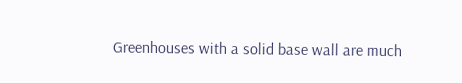Greenhouses with a solid base wall are much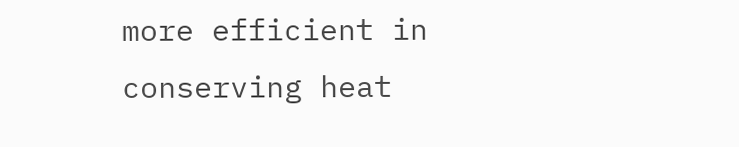more efficient in conserving heat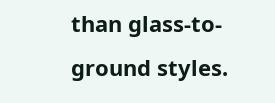than glass-to-ground styles.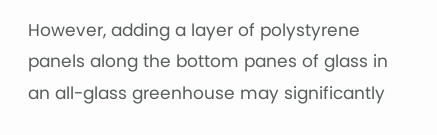However, adding a layer of polystyrene panels along the bottom panes of glass in an all-glass greenhouse may significantly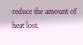reduce the amount of heat lost.